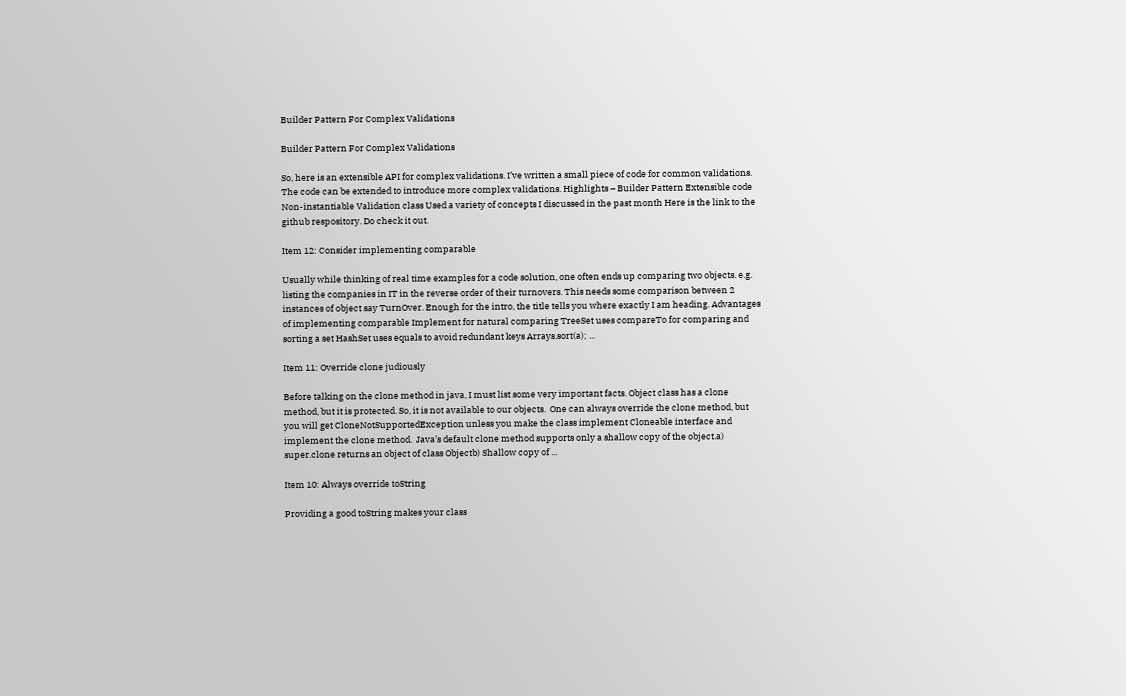Builder Pattern For Complex Validations

Builder Pattern For Complex Validations

So, here is an extensible API for complex validations. I’ve written a small piece of code for common validations. The code can be extended to introduce more complex validations. Highlights – Builder Pattern Extensible code Non-instantiable Validation class Used a variety of concepts I discussed in the past month Here is the link to the github respository. Do check it out.

Item 12: Consider implementing comparable

Usually while thinking of real time examples for a code solution, one often ends up comparing two objects. e.g. listing the companies in IT in the reverse order of their turnovers. This needs some comparison between 2 instances of object say TurnOver. Enough for the intro, the title tells you where exactly I am heading. Advantages of implementing comparable Implement for natural comparing TreeSet uses compareTo for comparing and sorting a set HashSet uses equals to avoid redundant keys Arrays.sort(a); ...

Item 11: Override clone judiously

Before talking on the clone method in java, I must list some very important facts. Object class has a clone method, but it is protected. So, it is not available to our objects.  One can always override the clone method, but you will get CloneNotSupportedException unless you make the class implement Cloneable interface and implement the clone method.  Java’s default clone method supports only a shallow copy of the object.a) super.clone returns an object of class Objectb) Shallow copy of ...

Item 10: Always override toString

Providing a good toString makes your class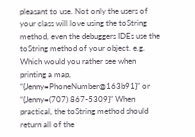pleasant to use. Not only the users of your class will love using the toString method, even the debuggers IDEs use the toString method of your object. e.g. Which would you rather see when printing a map, “{Jenny=PhoneNumber@163b91}” or “{Jenny=(707) 867-5309}” When practical, the toString method should return all of the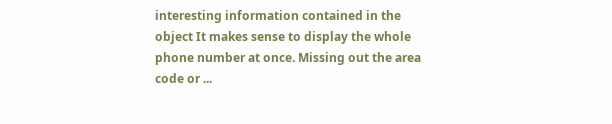interesting information contained in the object It makes sense to display the whole phone number at once. Missing out the area code or ...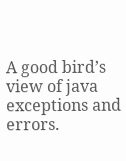A good bird’s view of java exceptions and errors.